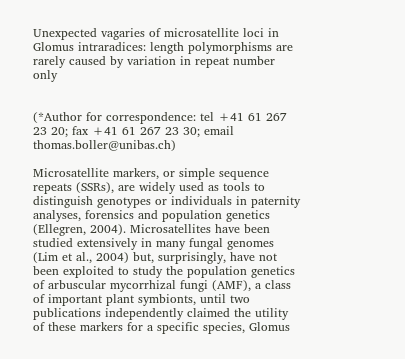Unexpected vagaries of microsatellite loci in Glomus intraradices: length polymorphisms are rarely caused by variation in repeat number only


(*Author for correspondence: tel +41 61 267 23 20; fax +41 61 267 23 30; email thomas.boller@unibas.ch)

Microsatellite markers, or simple sequence repeats (SSRs), are widely used as tools to distinguish genotypes or individuals in paternity analyses, forensics and population genetics (Ellegren, 2004). Microsatellites have been studied extensively in many fungal genomes (Lim et al., 2004) but, surprisingly, have not been exploited to study the population genetics of arbuscular mycorrhizal fungi (AMF), a class of important plant symbionts, until two publications independently claimed the utility of these markers for a specific species, Glomus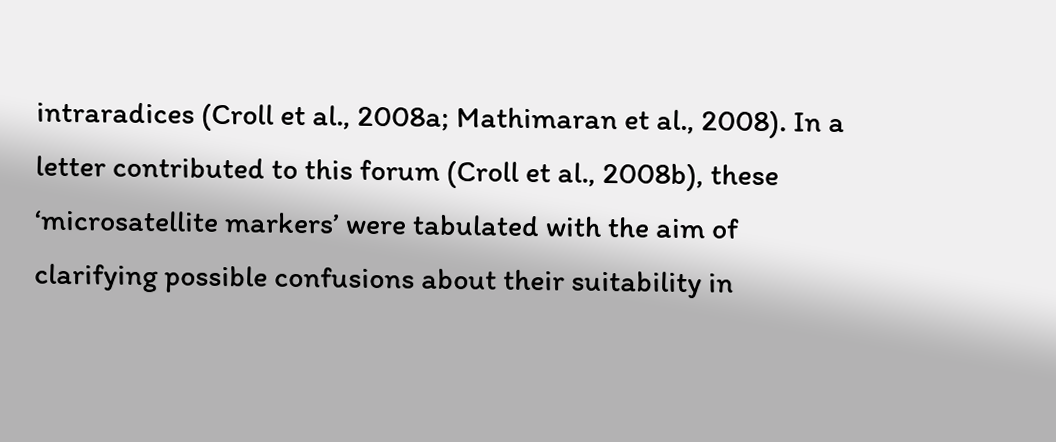intraradices (Croll et al., 2008a; Mathimaran et al., 2008). In a letter contributed to this forum (Croll et al., 2008b), these ‘microsatellite markers’ were tabulated with the aim of clarifying possible confusions about their suitability in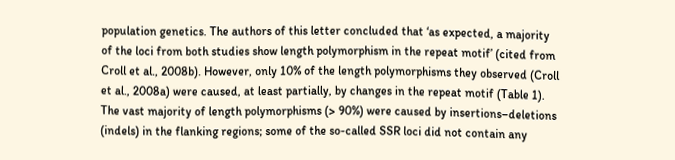population genetics. The authors of this letter concluded that ‘as expected, a majority of the loci from both studies show length polymorphism in the repeat motif’ (cited from Croll et al., 2008b). However, only 10% of the length polymorphisms they observed (Croll et al., 2008a) were caused, at least partially, by changes in the repeat motif (Table 1). The vast majority of length polymorphisms (> 90%) were caused by insertions–deletions (indels) in the flanking regions; some of the so-called SSR loci did not contain any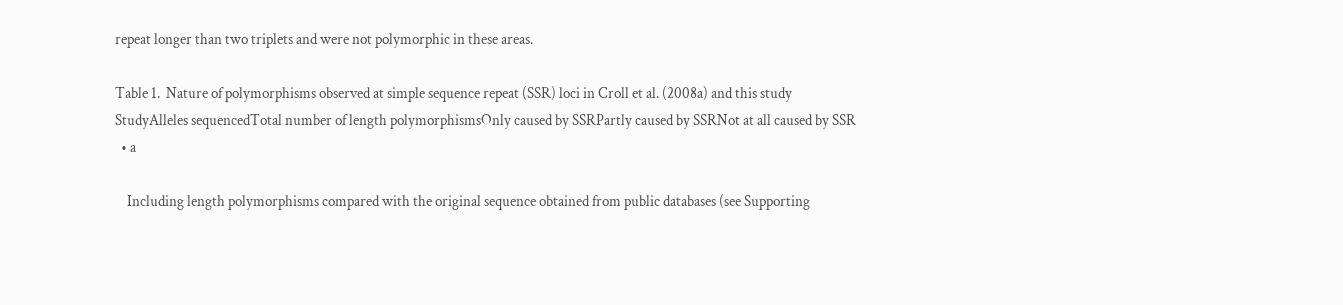repeat longer than two triplets and were not polymorphic in these areas.

Table 1.  Nature of polymorphisms observed at simple sequence repeat (SSR) loci in Croll et al. (2008a) and this study
StudyAlleles sequencedTotal number of length polymorphismsOnly caused by SSRPartly caused by SSRNot at all caused by SSR
  • a

    Including length polymorphisms compared with the original sequence obtained from public databases (see Supporting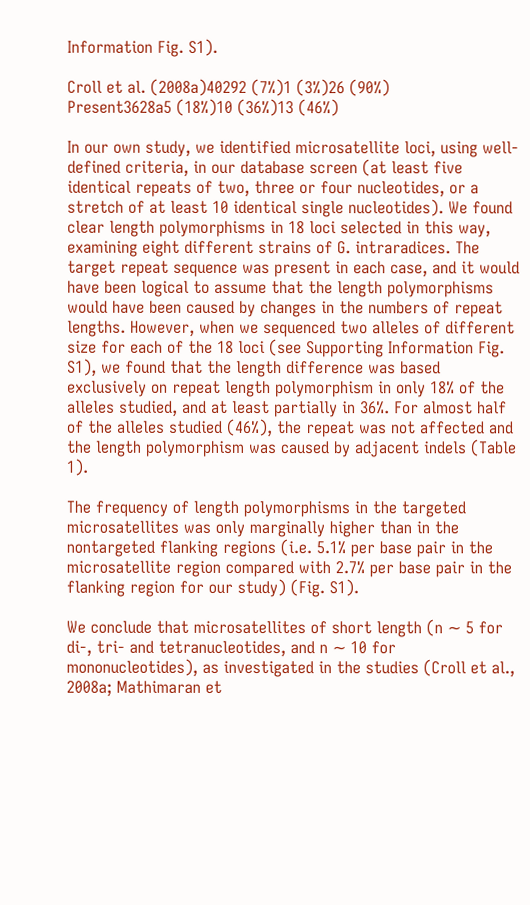Information Fig. S1).

Croll et al. (2008a)40292 (7%)1 (3%)26 (90%)
Present3628a5 (18%)10 (36%)13 (46%)

In our own study, we identified microsatellite loci, using well-defined criteria, in our database screen (at least five identical repeats of two, three or four nucleotides, or a stretch of at least 10 identical single nucleotides). We found clear length polymorphisms in 18 loci selected in this way, examining eight different strains of G. intraradices. The target repeat sequence was present in each case, and it would have been logical to assume that the length polymorphisms would have been caused by changes in the numbers of repeat lengths. However, when we sequenced two alleles of different size for each of the 18 loci (see Supporting Information Fig. S1), we found that the length difference was based exclusively on repeat length polymorphism in only 18% of the alleles studied, and at least partially in 36%. For almost half of the alleles studied (46%), the repeat was not affected and the length polymorphism was caused by adjacent indels (Table 1).

The frequency of length polymorphisms in the targeted microsatellites was only marginally higher than in the nontargeted flanking regions (i.e. 5.1% per base pair in the microsatellite region compared with 2.7% per base pair in the flanking region for our study) (Fig. S1).

We conclude that microsatellites of short length (n ∼ 5 for di-, tri- and tetranucleotides, and n ∼ 10 for mononucleotides), as investigated in the studies (Croll et al., 2008a; Mathimaran et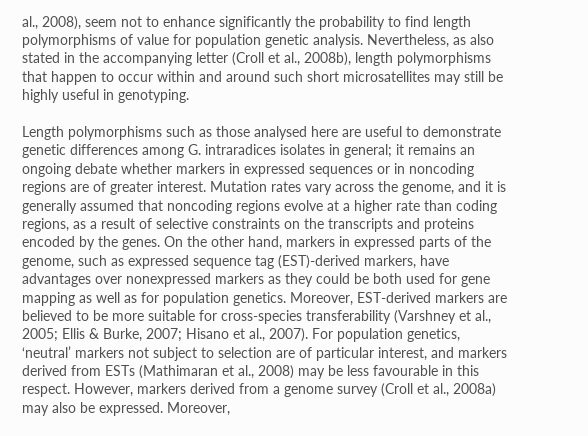al., 2008), seem not to enhance significantly the probability to find length polymorphisms of value for population genetic analysis. Nevertheless, as also stated in the accompanying letter (Croll et al., 2008b), length polymorphisms that happen to occur within and around such short microsatellites may still be highly useful in genotyping.

Length polymorphisms such as those analysed here are useful to demonstrate genetic differences among G. intraradices isolates in general; it remains an ongoing debate whether markers in expressed sequences or in noncoding regions are of greater interest. Mutation rates vary across the genome, and it is generally assumed that noncoding regions evolve at a higher rate than coding regions, as a result of selective constraints on the transcripts and proteins encoded by the genes. On the other hand, markers in expressed parts of the genome, such as expressed sequence tag (EST)-derived markers, have advantages over nonexpressed markers as they could be both used for gene mapping as well as for population genetics. Moreover, EST-derived markers are believed to be more suitable for cross-species transferability (Varshney et al., 2005; Ellis & Burke, 2007; Hisano et al., 2007). For population genetics, ‘neutral’ markers not subject to selection are of particular interest, and markers derived from ESTs (Mathimaran et al., 2008) may be less favourable in this respect. However, markers derived from a genome survey (Croll et al., 2008a) may also be expressed. Moreover,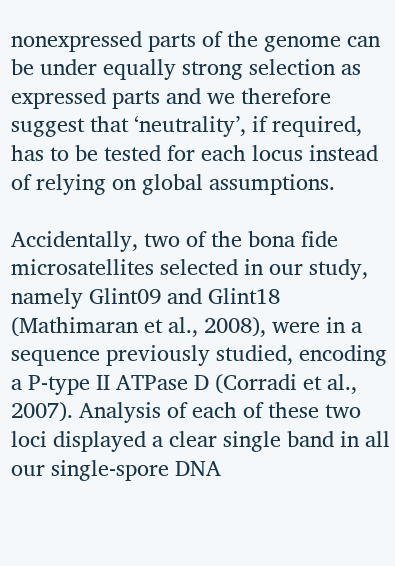nonexpressed parts of the genome can be under equally strong selection as expressed parts and we therefore suggest that ‘neutrality’, if required, has to be tested for each locus instead of relying on global assumptions.

Accidentally, two of the bona fide microsatellites selected in our study, namely Glint09 and Glint18 (Mathimaran et al., 2008), were in a sequence previously studied, encoding a P-type II ATPase D (Corradi et al., 2007). Analysis of each of these two loci displayed a clear single band in all our single-spore DNA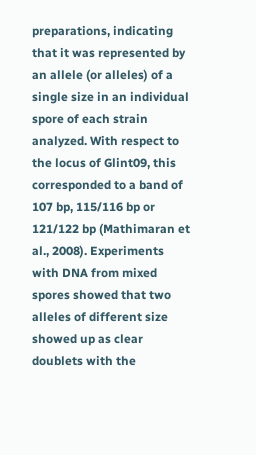preparations, indicating that it was represented by an allele (or alleles) of a single size in an individual spore of each strain analyzed. With respect to the locus of Glint09, this corresponded to a band of 107 bp, 115/116 bp or 121/122 bp (Mathimaran et al., 2008). Experiments with DNA from mixed spores showed that two alleles of different size showed up as clear doublets with the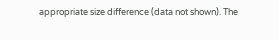appropriate size difference (data not shown). The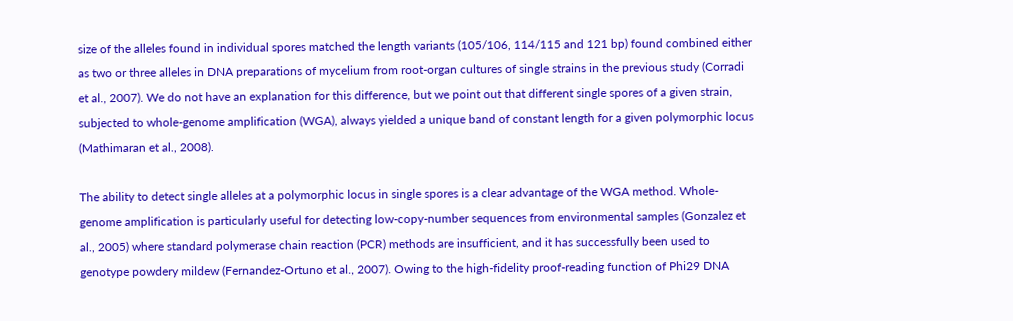size of the alleles found in individual spores matched the length variants (105/106, 114/115 and 121 bp) found combined either as two or three alleles in DNA preparations of mycelium from root-organ cultures of single strains in the previous study (Corradi et al., 2007). We do not have an explanation for this difference, but we point out that different single spores of a given strain, subjected to whole-genome amplification (WGA), always yielded a unique band of constant length for a given polymorphic locus (Mathimaran et al., 2008).

The ability to detect single alleles at a polymorphic locus in single spores is a clear advantage of the WGA method. Whole-genome amplification is particularly useful for detecting low-copy-number sequences from environmental samples (Gonzalez et al., 2005) where standard polymerase chain reaction (PCR) methods are insufficient, and it has successfully been used to genotype powdery mildew (Fernandez-Ortuno et al., 2007). Owing to the high-fidelity proof-reading function of Phi29 DNA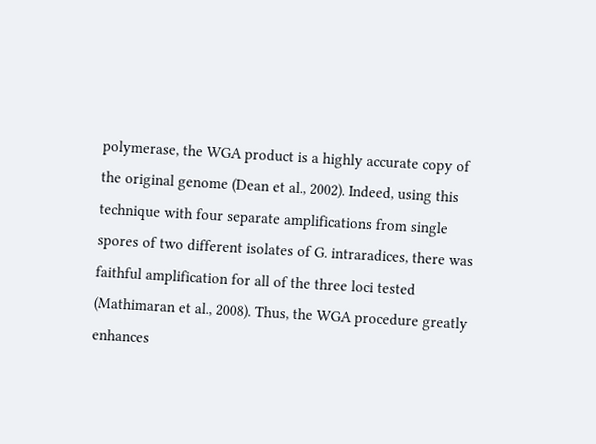polymerase, the WGA product is a highly accurate copy of the original genome (Dean et al., 2002). Indeed, using this technique with four separate amplifications from single spores of two different isolates of G. intraradices, there was faithful amplification for all of the three loci tested (Mathimaran et al., 2008). Thus, the WGA procedure greatly enhances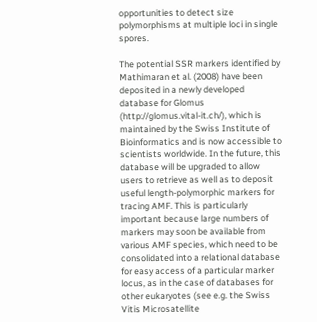opportunities to detect size polymorphisms at multiple loci in single spores.

The potential SSR markers identified by Mathimaran et al. (2008) have been deposited in a newly developed database for Glomus (http://glomus.vital-it.ch/), which is maintained by the Swiss Institute of Bioinformatics and is now accessible to scientists worldwide. In the future, this database will be upgraded to allow users to retrieve as well as to deposit useful length-polymorphic markers for tracing AMF. This is particularly important because large numbers of markers may soon be available from various AMF species, which need to be consolidated into a relational database for easy access of a particular marker locus, as in the case of databases for other eukaryotes (see e.g. the Swiss Vitis Microsatellite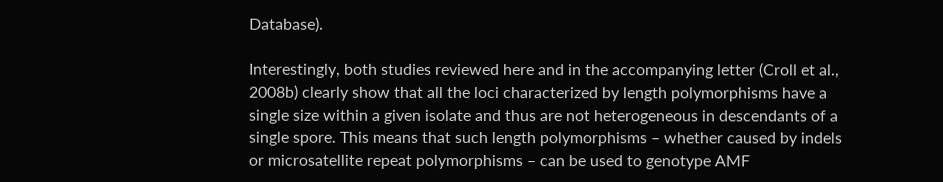Database).

Interestingly, both studies reviewed here and in the accompanying letter (Croll et al., 2008b) clearly show that all the loci characterized by length polymorphisms have a single size within a given isolate and thus are not heterogeneous in descendants of a single spore. This means that such length polymorphisms – whether caused by indels or microsatellite repeat polymorphisms – can be used to genotype AMF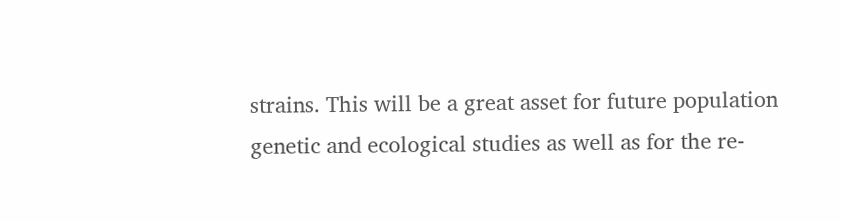strains. This will be a great asset for future population genetic and ecological studies as well as for the re-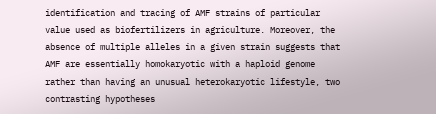identification and tracing of AMF strains of particular value used as biofertilizers in agriculture. Moreover, the absence of multiple alleles in a given strain suggests that AMF are essentially homokaryotic with a haploid genome rather than having an unusual heterokaryotic lifestyle, two contrasting hypotheses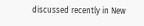discussed recently in New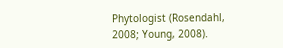Phytologist (Rosendahl, 2008; Young, 2008).